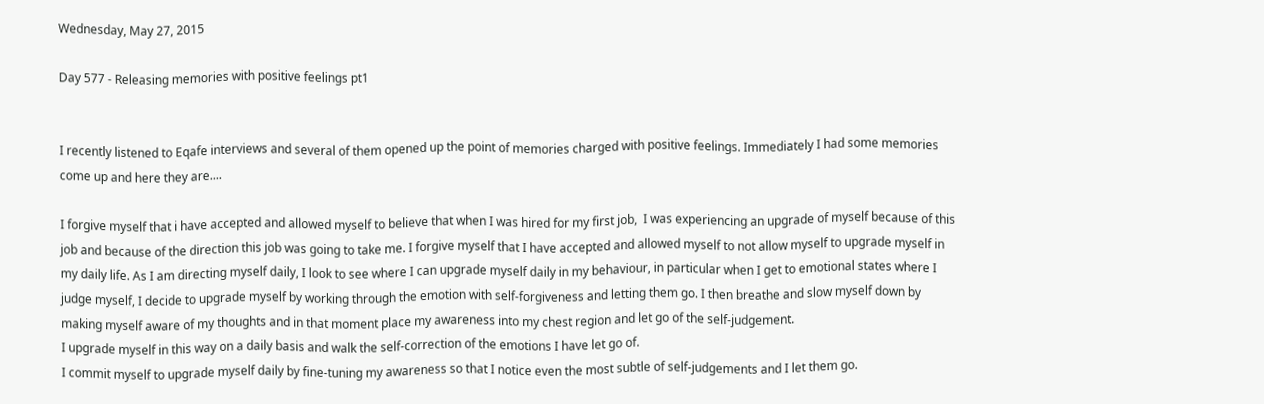Wednesday, May 27, 2015

Day 577 - Releasing memories with positive feelings pt1


I recently listened to Eqafe interviews and several of them opened up the point of memories charged with positive feelings. Immediately I had some memories come up and here they are....

I forgive myself that i have accepted and allowed myself to believe that when I was hired for my first job,  I was experiencing an upgrade of myself because of this job and because of the direction this job was going to take me. I forgive myself that I have accepted and allowed myself to not allow myself to upgrade myself in my daily life. As I am directing myself daily, I look to see where I can upgrade myself daily in my behaviour, in particular when I get to emotional states where I judge myself, I decide to upgrade myself by working through the emotion with self-forgiveness and letting them go. I then breathe and slow myself down by making myself aware of my thoughts and in that moment place my awareness into my chest region and let go of the self-judgement.
I upgrade myself in this way on a daily basis and walk the self-correction of the emotions I have let go of.
I commit myself to upgrade myself daily by fine-tuning my awareness so that I notice even the most subtle of self-judgements and I let them go.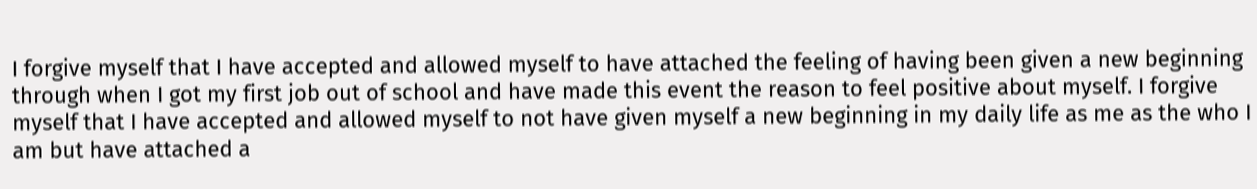I forgive myself that I have accepted and allowed myself to have attached the feeling of having been given a new beginning through when I got my first job out of school and have made this event the reason to feel positive about myself. I forgive myself that I have accepted and allowed myself to not have given myself a new beginning in my daily life as me as the who I am but have attached a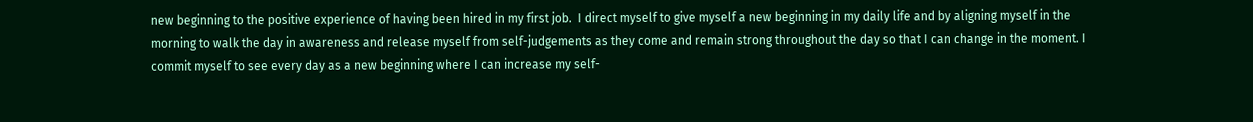new beginning to the positive experience of having been hired in my first job.  I direct myself to give myself a new beginning in my daily life and by aligning myself in the morning to walk the day in awareness and release myself from self-judgements as they come and remain strong throughout the day so that I can change in the moment. I commit myself to see every day as a new beginning where I can increase my self-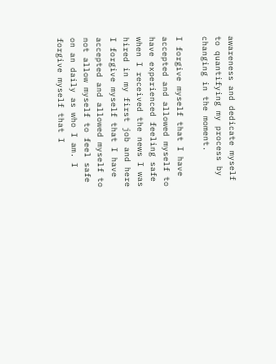awareness and dedicate myself to quantifying my process by changing in the moment.

I forgive myself that I have accepted and allowed myself to have experienced feeling safe when I received the news I was hired in my first job and here I forgive myself that I have accepted and allowed myself to not allow myself to feel safe on an daily as who I am. I forgive myself that I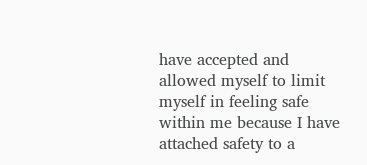have accepted and allowed myself to limit myself in feeling safe within me because I have attached safety to a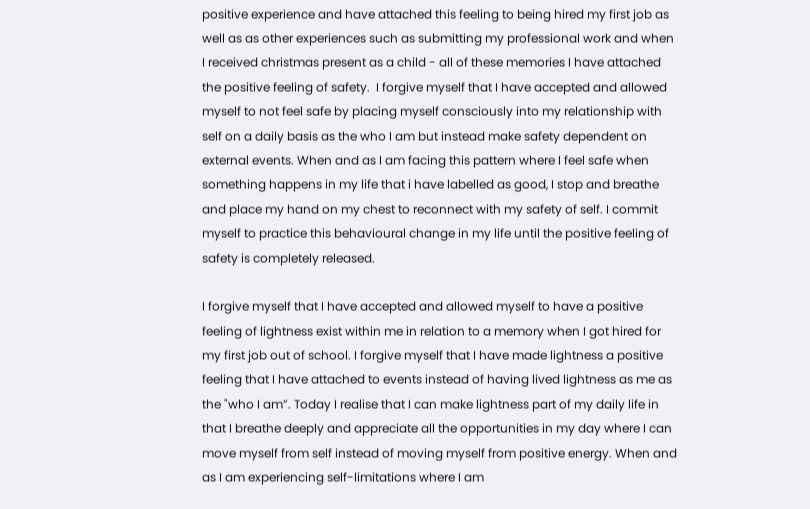positive experience and have attached this feeling to being hired my first job as well as as other experiences such as submitting my professional work and when I received christmas present as a child - all of these memories I have attached the positive feeling of safety.  I forgive myself that I have accepted and allowed myself to not feel safe by placing myself consciously into my relationship with self on a daily basis as the who I am but instead make safety dependent on external events. When and as I am facing this pattern where I feel safe when something happens in my life that i have labelled as good, I stop and breathe and place my hand on my chest to reconnect with my safety of self. I commit myself to practice this behavioural change in my life until the positive feeling of safety is completely released.

I forgive myself that I have accepted and allowed myself to have a positive feeling of lightness exist within me in relation to a memory when I got hired for my first job out of school. I forgive myself that I have made lightness a positive feeling that I have attached to events instead of having lived lightness as me as the "who I am”. Today I realise that I can make lightness part of my daily life in that I breathe deeply and appreciate all the opportunities in my day where I can move myself from self instead of moving myself from positive energy. When and as I am experiencing self-limitations where I am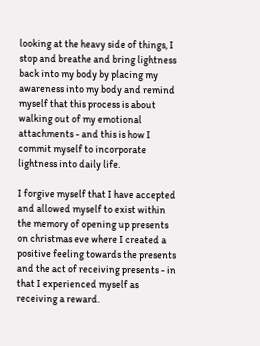looking at the heavy side of things, I stop and breathe and bring lightness back into my body by placing my awareness into my body and remind myself that this process is about walking out of my emotional attachments - and this is how I commit myself to incorporate lightness into daily life.

I forgive myself that I have accepted and allowed myself to exist within the memory of opening up presents on christmas eve where I created a positive feeling towards the presents and the act of receiving presents - in that I experienced myself as receiving a reward.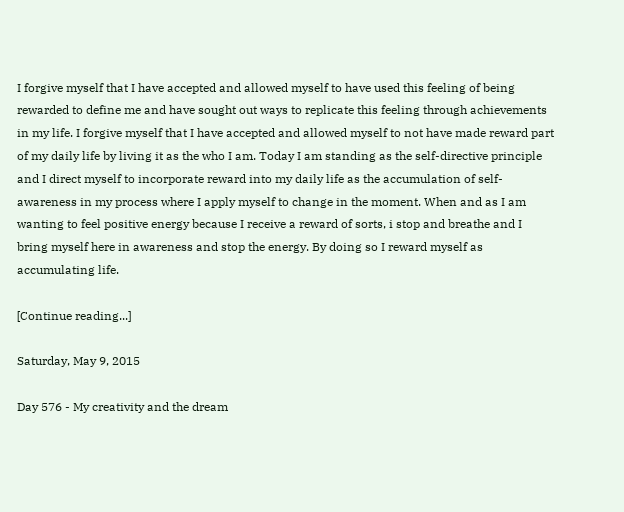I forgive myself that I have accepted and allowed myself to have used this feeling of being rewarded to define me and have sought out ways to replicate this feeling through achievements in my life. I forgive myself that I have accepted and allowed myself to not have made reward part of my daily life by living it as the who I am. Today I am standing as the self-directive principle and I direct myself to incorporate reward into my daily life as the accumulation of self-awareness in my process where I apply myself to change in the moment. When and as I am wanting to feel positive energy because I receive a reward of sorts, i stop and breathe and I bring myself here in awareness and stop the energy. By doing so I reward myself as accumulating life.

[Continue reading...]

Saturday, May 9, 2015

Day 576 - My creativity and the dream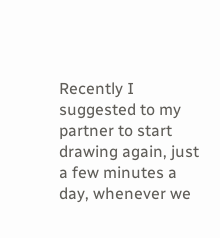Recently I suggested to my partner to start drawing again, just a few minutes a day, whenever we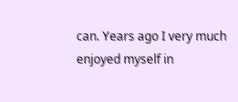can. Years ago I very much enjoyed myself in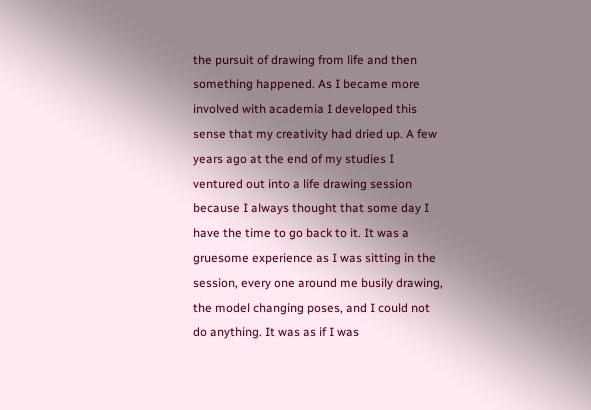the pursuit of drawing from life and then something happened. As I became more involved with academia I developed this sense that my creativity had dried up. A few years ago at the end of my studies I ventured out into a life drawing session because I always thought that some day I have the time to go back to it. It was a gruesome experience as I was sitting in the session, every one around me busily drawing, the model changing poses, and I could not do anything. It was as if I was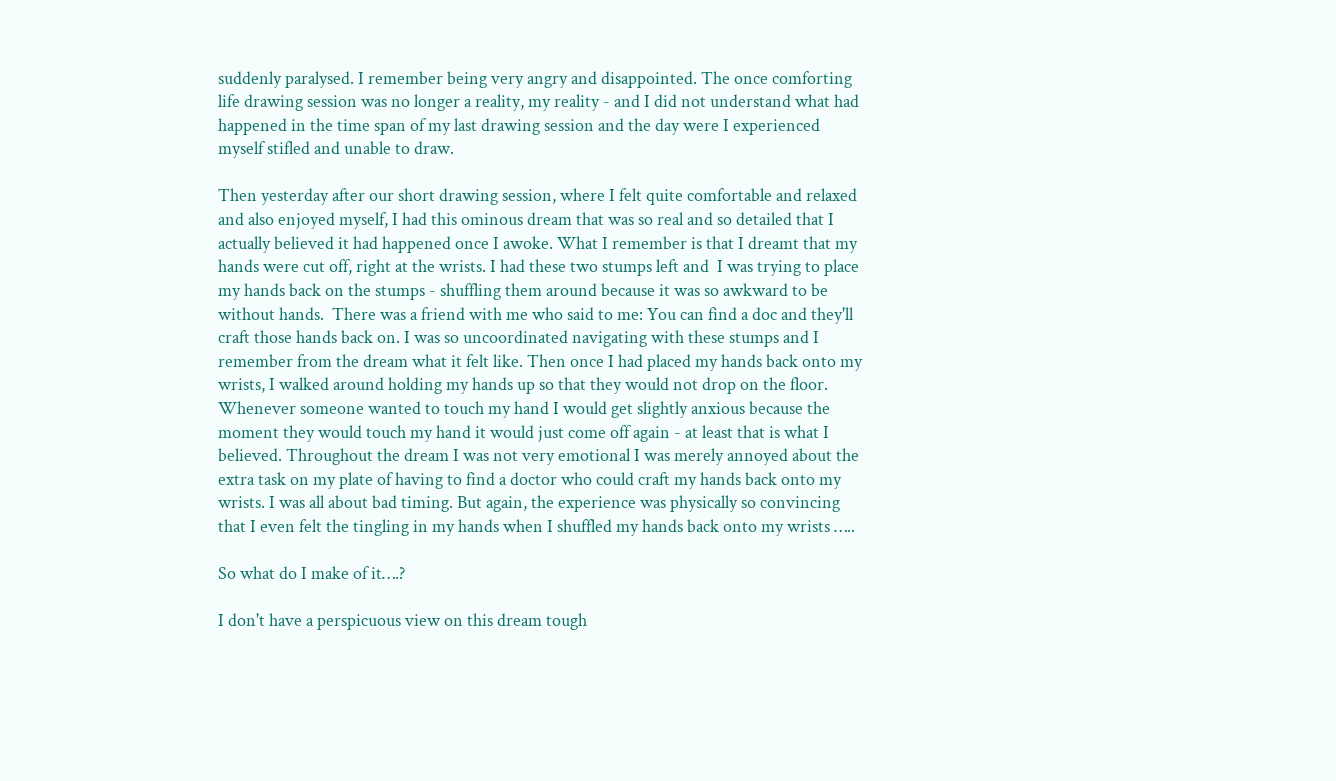suddenly paralysed. I remember being very angry and disappointed. The once comforting life drawing session was no longer a reality, my reality - and I did not understand what had happened in the time span of my last drawing session and the day were I experienced myself stifled and unable to draw.

Then yesterday after our short drawing session, where I felt quite comfortable and relaxed and also enjoyed myself, I had this ominous dream that was so real and so detailed that I actually believed it had happened once I awoke. What I remember is that I dreamt that my hands were cut off, right at the wrists. I had these two stumps left and  I was trying to place my hands back on the stumps - shuffling them around because it was so awkward to be without hands.  There was a friend with me who said to me: You can find a doc and they'll craft those hands back on. I was so uncoordinated navigating with these stumps and I remember from the dream what it felt like. Then once I had placed my hands back onto my wrists, I walked around holding my hands up so that they would not drop on the floor. Whenever someone wanted to touch my hand I would get slightly anxious because the moment they would touch my hand it would just come off again - at least that is what I believed. Throughout the dream I was not very emotional I was merely annoyed about the extra task on my plate of having to find a doctor who could craft my hands back onto my wrists. I was all about bad timing. But again, the experience was physically so convincing that I even felt the tingling in my hands when I shuffled my hands back onto my wrists …..

So what do I make of it….?

I don't have a perspicuous view on this dream tough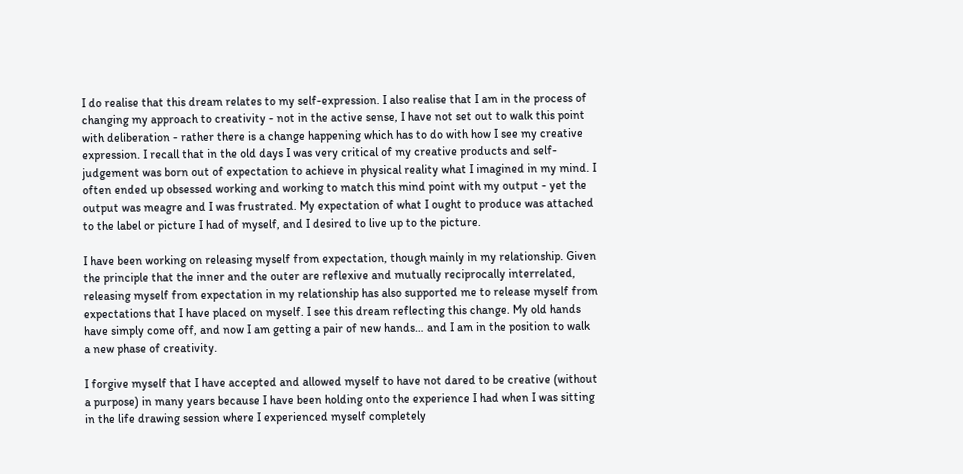I do realise that this dream relates to my self-expression. I also realise that I am in the process of changing my approach to creativity - not in the active sense, I have not set out to walk this point with deliberation - rather there is a change happening which has to do with how I see my creative expression. I recall that in the old days I was very critical of my creative products and self-judgement was born out of expectation to achieve in physical reality what I imagined in my mind. I often ended up obsessed working and working to match this mind point with my output - yet the output was meagre and I was frustrated. My expectation of what I ought to produce was attached to the label or picture I had of myself, and I desired to live up to the picture.

I have been working on releasing myself from expectation, though mainly in my relationship. Given the principle that the inner and the outer are reflexive and mutually reciprocally interrelated, releasing myself from expectation in my relationship has also supported me to release myself from expectations that I have placed on myself. I see this dream reflecting this change. My old hands have simply come off, and now I am getting a pair of new hands… and I am in the position to walk a new phase of creativity.

I forgive myself that I have accepted and allowed myself to have not dared to be creative (without a purpose) in many years because I have been holding onto the experience I had when I was sitting in the life drawing session where I experienced myself completely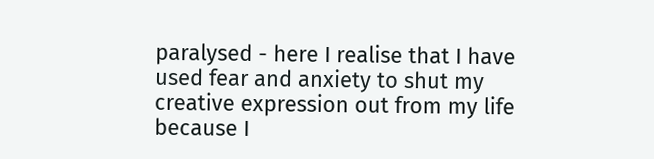paralysed - here I realise that I have used fear and anxiety to shut my creative expression out from my life because I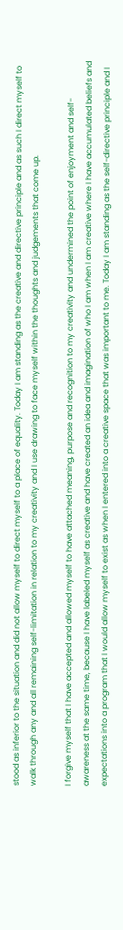stood as inferior to the situation and did not allow myself to direct myself to a place of equality. Today I am standing as the creative and directive principle and as such I direct myself to walk through any and all remaining self-limitation in relation to my creativity and I use drawing to face myself within the thoughts and judgements that come up.

I forgive myself that I have accepted and allowed myself to have attached meaning, purpose and recognition to my creativity and undermined the point of enjoyment and self-awareness at the same time, because I have labeled myself as creative and have created an idea and imagination of who I am when I am creative where I have accumulated beliefs and expectations into a program that I would allow myself to exist as when I entered into a creative space that was important to me. Today I am standing as the self-directive principle and I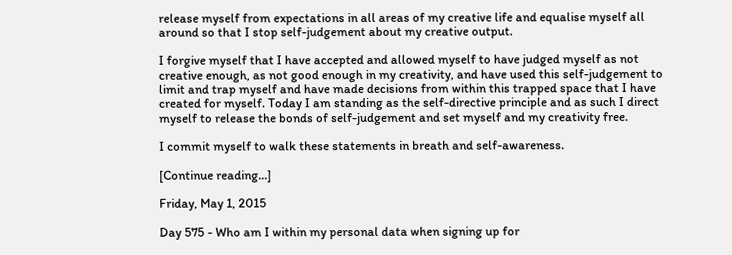release myself from expectations in all areas of my creative life and equalise myself all around so that I stop self-judgement about my creative output.

I forgive myself that I have accepted and allowed myself to have judged myself as not creative enough, as not good enough in my creativity, and have used this self-judgement to limit and trap myself and have made decisions from within this trapped space that I have created for myself. Today I am standing as the self-directive principle and as such I direct myself to release the bonds of self-judgement and set myself and my creativity free.

I commit myself to walk these statements in breath and self-awareness.

[Continue reading...]

Friday, May 1, 2015

Day 575 - Who am I within my personal data when signing up for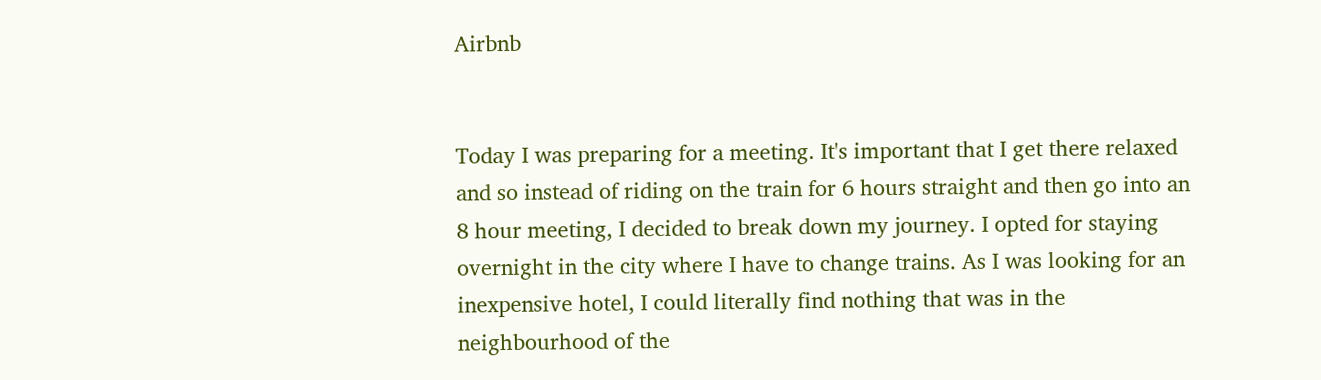Airbnb


Today I was preparing for a meeting. It's important that I get there relaxed and so instead of riding on the train for 6 hours straight and then go into an 8 hour meeting, I decided to break down my journey. I opted for staying overnight in the city where I have to change trains. As I was looking for an inexpensive hotel, I could literally find nothing that was in the neighbourhood of the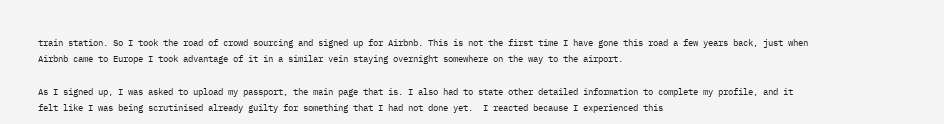train station. So I took the road of crowd sourcing and signed up for Airbnb. This is not the first time I have gone this road a few years back, just when Airbnb came to Europe I took advantage of it in a similar vein staying overnight somewhere on the way to the airport.

As I signed up, I was asked to upload my passport, the main page that is. I also had to state other detailed information to complete my profile, and it felt like I was being scrutinised already guilty for something that I had not done yet.  I reacted because I experienced this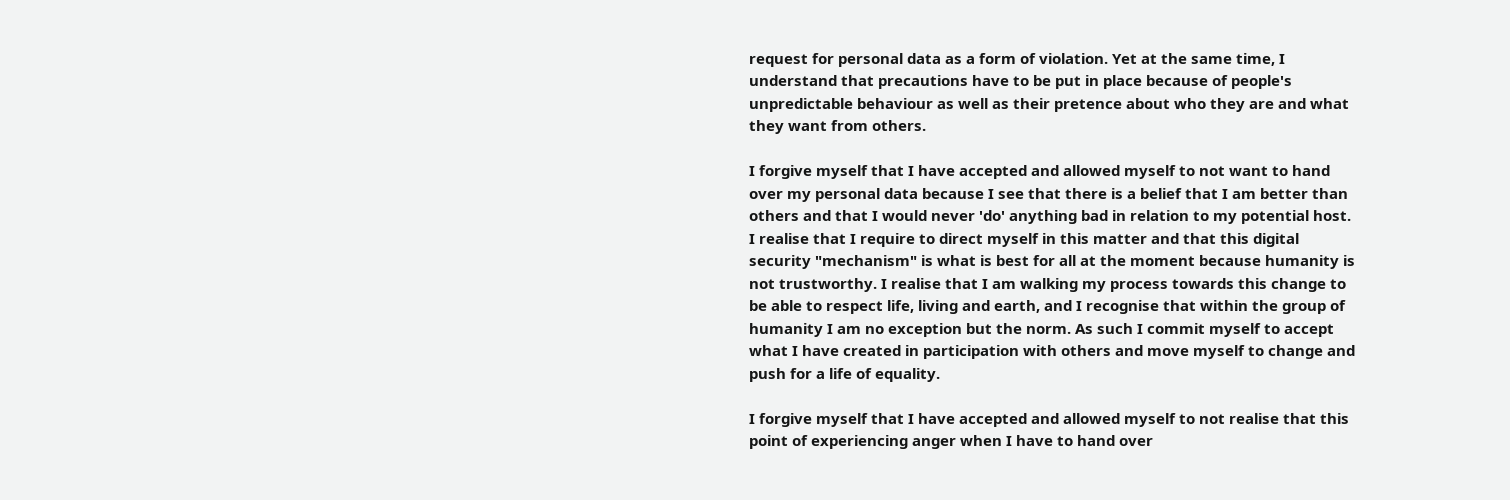request for personal data as a form of violation. Yet at the same time, I understand that precautions have to be put in place because of people's unpredictable behaviour as well as their pretence about who they are and what they want from others.

I forgive myself that I have accepted and allowed myself to not want to hand over my personal data because I see that there is a belief that I am better than others and that I would never 'do' anything bad in relation to my potential host. I realise that I require to direct myself in this matter and that this digital security "mechanism" is what is best for all at the moment because humanity is not trustworthy. I realise that I am walking my process towards this change to be able to respect life, living and earth, and I recognise that within the group of humanity I am no exception but the norm. As such I commit myself to accept what I have created in participation with others and move myself to change and push for a life of equality.

I forgive myself that I have accepted and allowed myself to not realise that this point of experiencing anger when I have to hand over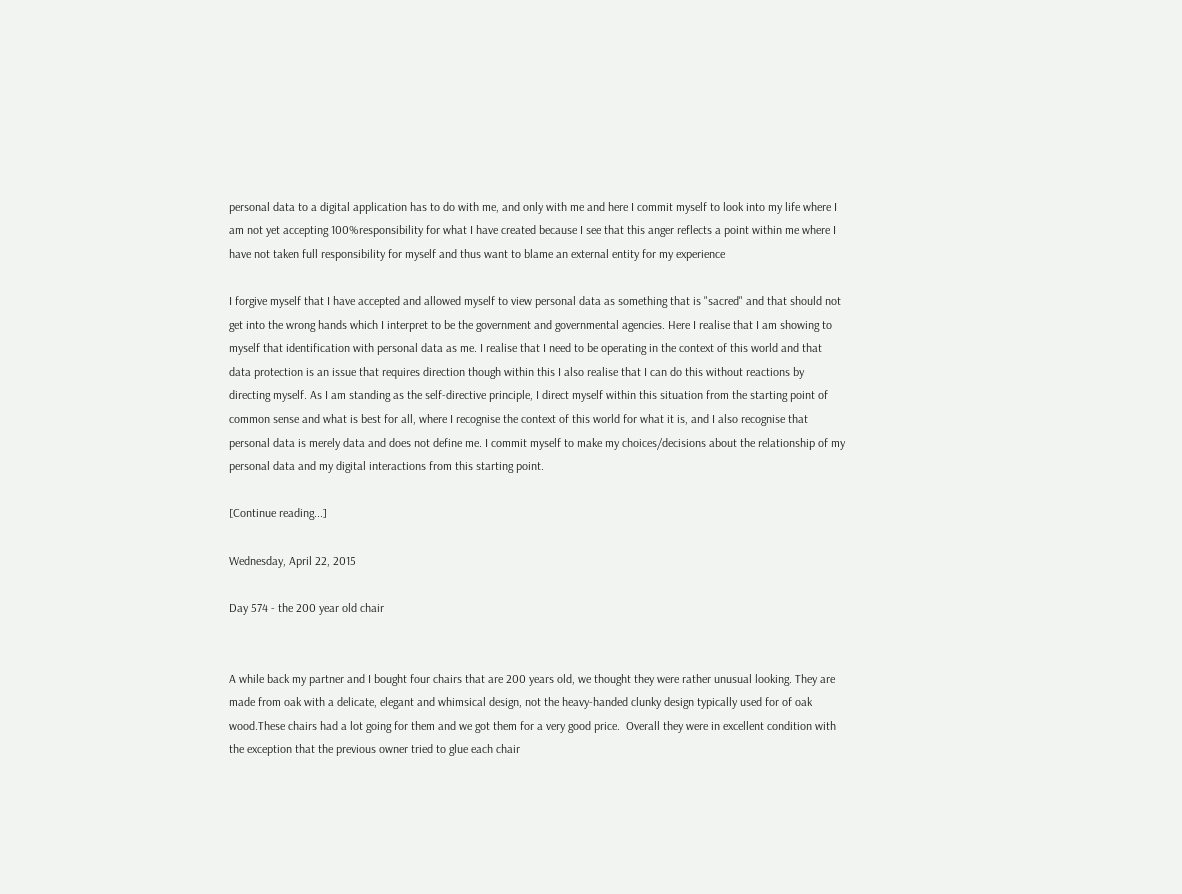personal data to a digital application has to do with me, and only with me and here I commit myself to look into my life where I am not yet accepting 100%responsibility for what I have created because I see that this anger reflects a point within me where I have not taken full responsibility for myself and thus want to blame an external entity for my experience

I forgive myself that I have accepted and allowed myself to view personal data as something that is "sacred" and that should not get into the wrong hands which I interpret to be the government and governmental agencies. Here I realise that I am showing to myself that identification with personal data as me. I realise that I need to be operating in the context of this world and that data protection is an issue that requires direction though within this I also realise that I can do this without reactions by directing myself. As I am standing as the self-directive principle, I direct myself within this situation from the starting point of common sense and what is best for all, where I recognise the context of this world for what it is, and I also recognise that personal data is merely data and does not define me. I commit myself to make my choices/decisions about the relationship of my personal data and my digital interactions from this starting point.

[Continue reading...]

Wednesday, April 22, 2015

Day 574 - the 200 year old chair


A while back my partner and I bought four chairs that are 200 years old, we thought they were rather unusual looking. They are made from oak with a delicate, elegant and whimsical design, not the heavy-handed clunky design typically used for of oak wood.These chairs had a lot going for them and we got them for a very good price.  Overall they were in excellent condition with the exception that the previous owner tried to glue each chair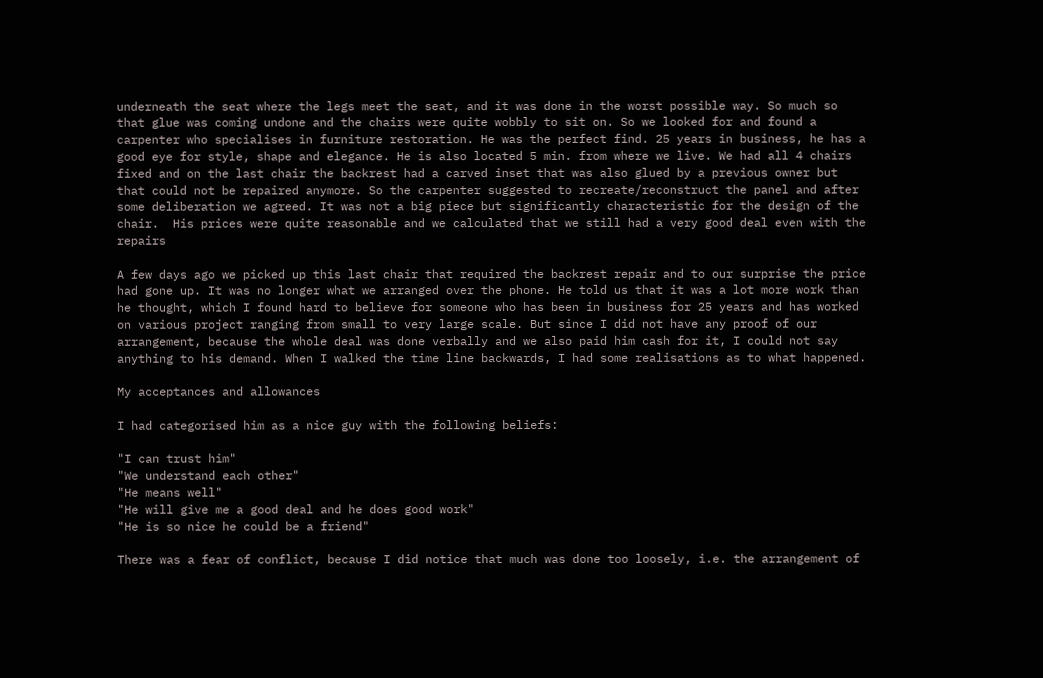underneath the seat where the legs meet the seat, and it was done in the worst possible way. So much so that glue was coming undone and the chairs were quite wobbly to sit on. So we looked for and found a carpenter who specialises in furniture restoration. He was the perfect find. 25 years in business, he has a good eye for style, shape and elegance. He is also located 5 min. from where we live. We had all 4 chairs fixed and on the last chair the backrest had a carved inset that was also glued by a previous owner but that could not be repaired anymore. So the carpenter suggested to recreate/reconstruct the panel and after some deliberation we agreed. It was not a big piece but significantly characteristic for the design of the chair.  His prices were quite reasonable and we calculated that we still had a very good deal even with the repairs

A few days ago we picked up this last chair that required the backrest repair and to our surprise the price had gone up. It was no longer what we arranged over the phone. He told us that it was a lot more work than he thought, which I found hard to believe for someone who has been in business for 25 years and has worked on various project ranging from small to very large scale. But since I did not have any proof of our arrangement, because the whole deal was done verbally and we also paid him cash for it, I could not say anything to his demand. When I walked the time line backwards, I had some realisations as to what happened.

My acceptances and allowances

I had categorised him as a nice guy with the following beliefs:

"I can trust him"
"We understand each other"
"He means well"
"He will give me a good deal and he does good work"
"He is so nice he could be a friend"

There was a fear of conflict, because I did notice that much was done too loosely, i.e. the arrangement of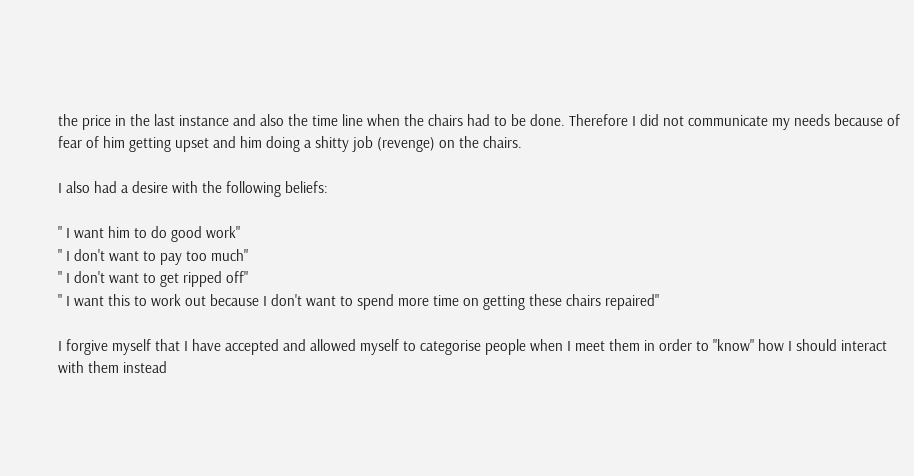the price in the last instance and also the time line when the chairs had to be done. Therefore I did not communicate my needs because of fear of him getting upset and him doing a shitty job (revenge) on the chairs.

I also had a desire with the following beliefs:

" I want him to do good work"
" I don't want to pay too much"
" I don't want to get ripped off"
" I want this to work out because I don't want to spend more time on getting these chairs repaired"

I forgive myself that I have accepted and allowed myself to categorise people when I meet them in order to "know" how I should interact with them instead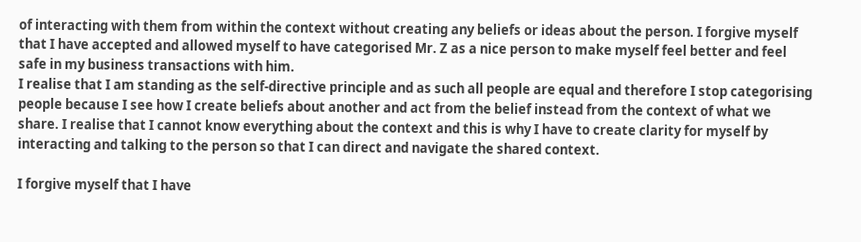of interacting with them from within the context without creating any beliefs or ideas about the person. I forgive myself that I have accepted and allowed myself to have categorised Mr. Z as a nice person to make myself feel better and feel safe in my business transactions with him.
I realise that I am standing as the self-directive principle and as such all people are equal and therefore I stop categorising people because I see how I create beliefs about another and act from the belief instead from the context of what we share. I realise that I cannot know everything about the context and this is why I have to create clarity for myself by interacting and talking to the person so that I can direct and navigate the shared context.

I forgive myself that I have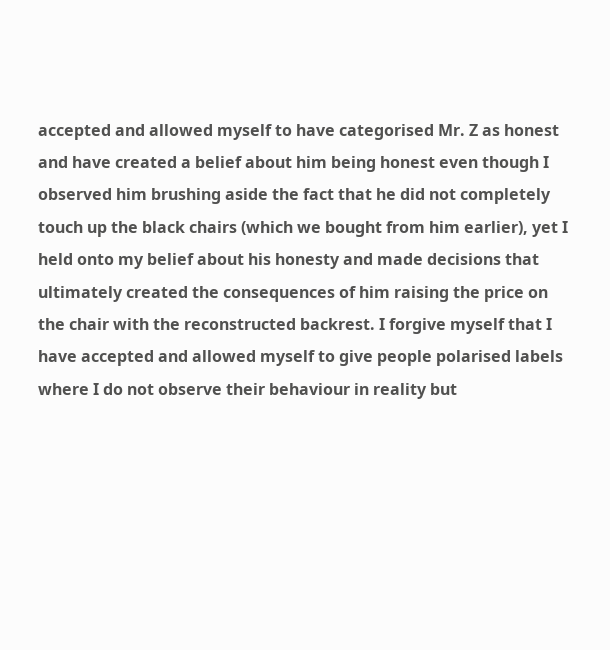accepted and allowed myself to have categorised Mr. Z as honest and have created a belief about him being honest even though I observed him brushing aside the fact that he did not completely touch up the black chairs (which we bought from him earlier), yet I held onto my belief about his honesty and made decisions that ultimately created the consequences of him raising the price on the chair with the reconstructed backrest. I forgive myself that I have accepted and allowed myself to give people polarised labels where I do not observe their behaviour in reality but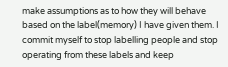make assumptions as to how they will behave based on the label(memory) I have given them. I commit myself to stop labelling people and stop operating from these labels and keep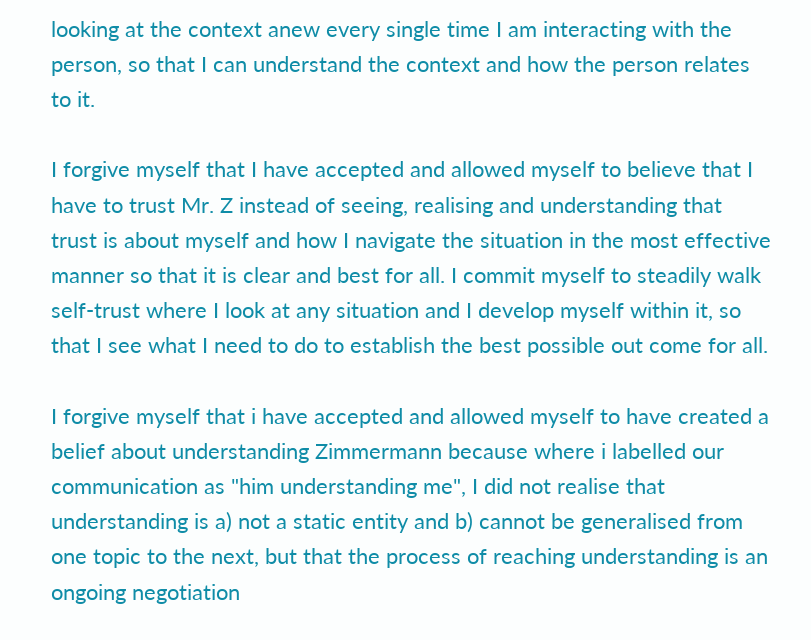looking at the context anew every single time I am interacting with the person, so that I can understand the context and how the person relates to it.

I forgive myself that I have accepted and allowed myself to believe that I have to trust Mr. Z instead of seeing, realising and understanding that trust is about myself and how I navigate the situation in the most effective manner so that it is clear and best for all. I commit myself to steadily walk self-trust where I look at any situation and I develop myself within it, so that I see what I need to do to establish the best possible out come for all.

I forgive myself that i have accepted and allowed myself to have created a belief about understanding Zimmermann because where i labelled our communication as "him understanding me", I did not realise that understanding is a) not a static entity and b) cannot be generalised from one topic to the next, but that the process of reaching understanding is an ongoing negotiation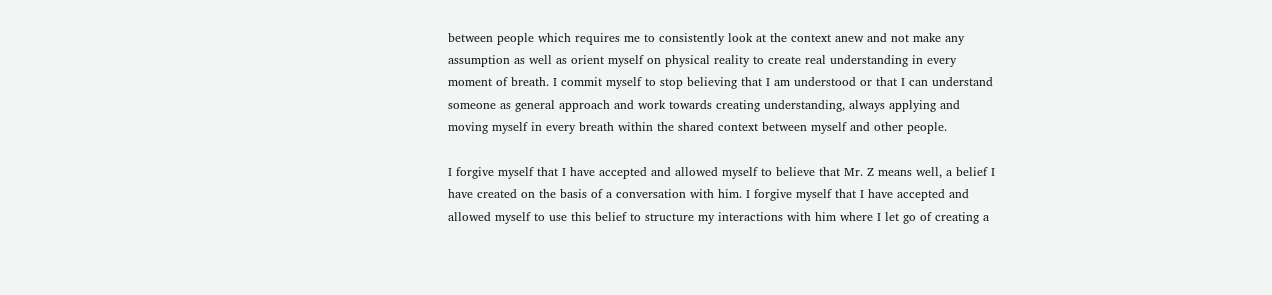between people which requires me to consistently look at the context anew and not make any assumption as well as orient myself on physical reality to create real understanding in every moment of breath. I commit myself to stop believing that I am understood or that I can understand someone as general approach and work towards creating understanding, always applying and moving myself in every breath within the shared context between myself and other people.

I forgive myself that I have accepted and allowed myself to believe that Mr. Z means well, a belief I have created on the basis of a conversation with him. I forgive myself that I have accepted and allowed myself to use this belief to structure my interactions with him where I let go of creating a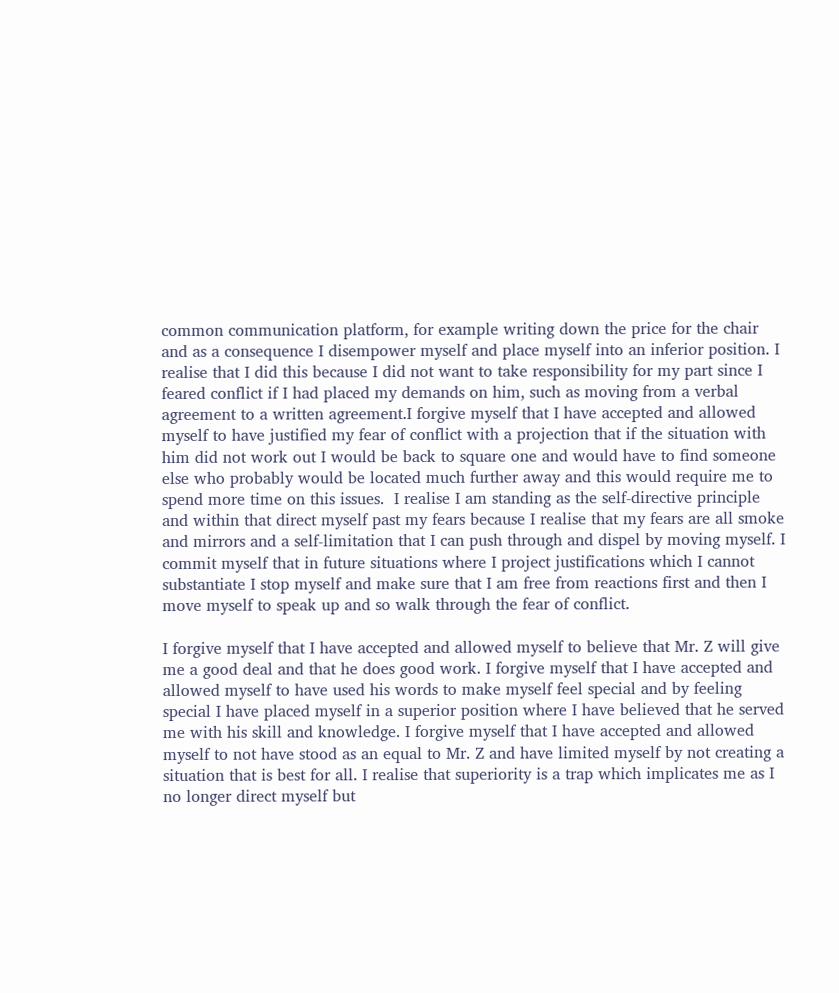common communication platform, for example writing down the price for the chair and as a consequence I disempower myself and place myself into an inferior position. I realise that I did this because I did not want to take responsibility for my part since I feared conflict if I had placed my demands on him, such as moving from a verbal agreement to a written agreement.I forgive myself that I have accepted and allowed myself to have justified my fear of conflict with a projection that if the situation with him did not work out I would be back to square one and would have to find someone else who probably would be located much further away and this would require me to spend more time on this issues.  I realise I am standing as the self-directive principle and within that direct myself past my fears because I realise that my fears are all smoke and mirrors and a self-limitation that I can push through and dispel by moving myself. I commit myself that in future situations where I project justifications which I cannot substantiate I stop myself and make sure that I am free from reactions first and then I move myself to speak up and so walk through the fear of conflict.

I forgive myself that I have accepted and allowed myself to believe that Mr. Z will give me a good deal and that he does good work. I forgive myself that I have accepted and allowed myself to have used his words to make myself feel special and by feeling special I have placed myself in a superior position where I have believed that he served me with his skill and knowledge. I forgive myself that I have accepted and allowed myself to not have stood as an equal to Mr. Z and have limited myself by not creating a situation that is best for all. I realise that superiority is a trap which implicates me as I no longer direct myself but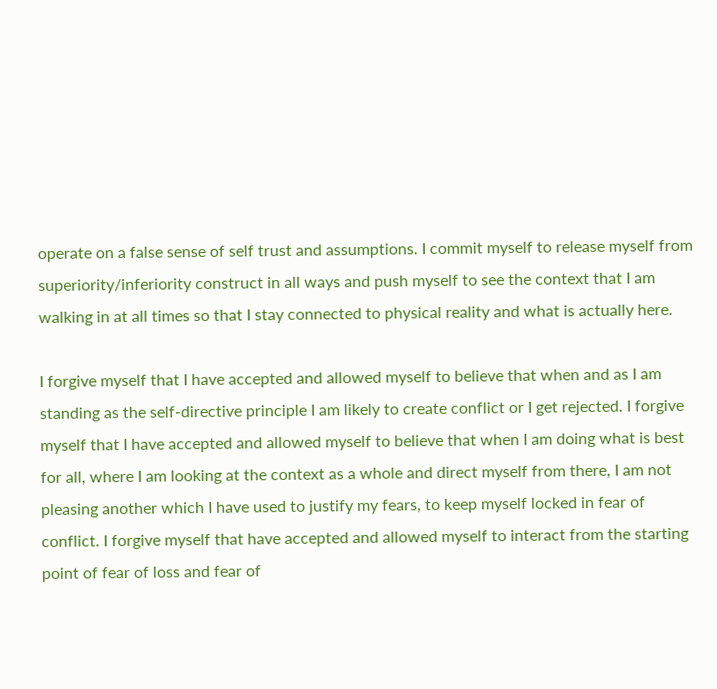operate on a false sense of self trust and assumptions. I commit myself to release myself from superiority/inferiority construct in all ways and push myself to see the context that I am walking in at all times so that I stay connected to physical reality and what is actually here.

I forgive myself that I have accepted and allowed myself to believe that when and as I am standing as the self-directive principle I am likely to create conflict or I get rejected. I forgive myself that I have accepted and allowed myself to believe that when I am doing what is best for all, where I am looking at the context as a whole and direct myself from there, I am not pleasing another which I have used to justify my fears, to keep myself locked in fear of conflict. I forgive myself that have accepted and allowed myself to interact from the starting point of fear of loss and fear of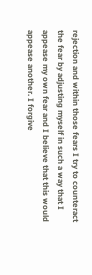rejection and within those fears I try to counteract the fear by adjusting myself in such a way that I appease my own fear and I believe that this would appease another. I forgive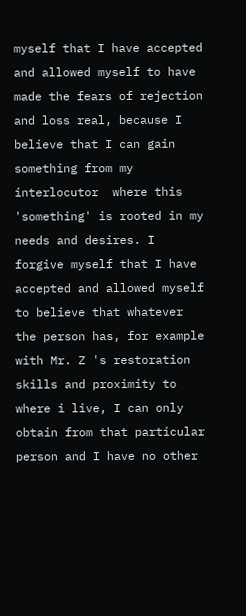myself that I have accepted and allowed myself to have made the fears of rejection and loss real, because I believe that I can gain something from my interlocutor  where this 'something' is rooted in my needs and desires. I forgive myself that I have accepted and allowed myself to believe that whatever the person has, for example with Mr. Z 's restoration skills and proximity to where i live, I can only obtain from that particular person and I have no other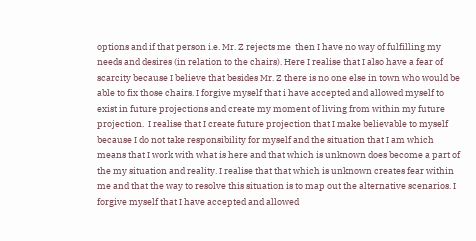options and if that person i.e. Mr. Z rejects me  then I have no way of fulfilling my needs and desires (in relation to the chairs). Here I realise that I also have a fear of scarcity because I believe that besides Mr. Z there is no one else in town who would be able to fix those chairs. I forgive myself that i have accepted and allowed myself to exist in future projections and create my moment of living from within my future projection.  I realise that I create future projection that I make believable to myself because I do not take responsibility for myself and the situation that I am which means that I work with what is here and that which is unknown does become a part of the my situation and reality. I realise that that which is unknown creates fear within me and that the way to resolve this situation is to map out the alternative scenarios. I forgive myself that I have accepted and allowed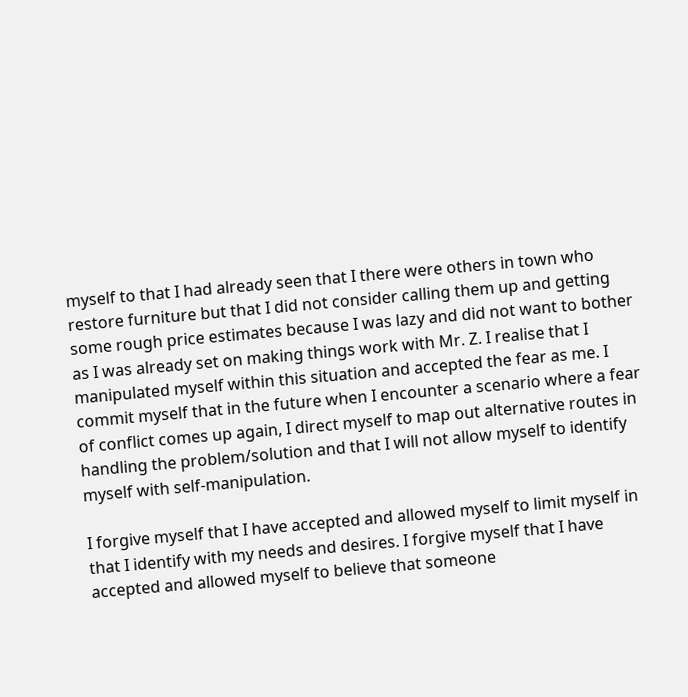myself to that I had already seen that I there were others in town who restore furniture but that I did not consider calling them up and getting some rough price estimates because I was lazy and did not want to bother as I was already set on making things work with Mr. Z. I realise that I manipulated myself within this situation and accepted the fear as me. I commit myself that in the future when I encounter a scenario where a fear of conflict comes up again, I direct myself to map out alternative routes in handling the problem/solution and that I will not allow myself to identify myself with self-manipulation.

I forgive myself that I have accepted and allowed myself to limit myself in that I identify with my needs and desires. I forgive myself that I have accepted and allowed myself to believe that someone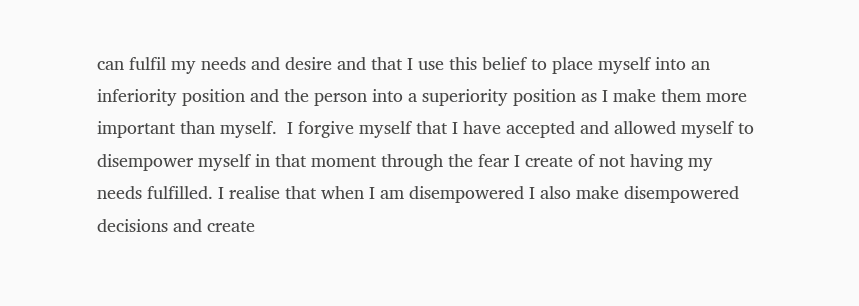can fulfil my needs and desire and that I use this belief to place myself into an inferiority position and the person into a superiority position as I make them more important than myself.  I forgive myself that I have accepted and allowed myself to disempower myself in that moment through the fear I create of not having my needs fulfilled. I realise that when I am disempowered I also make disempowered decisions and create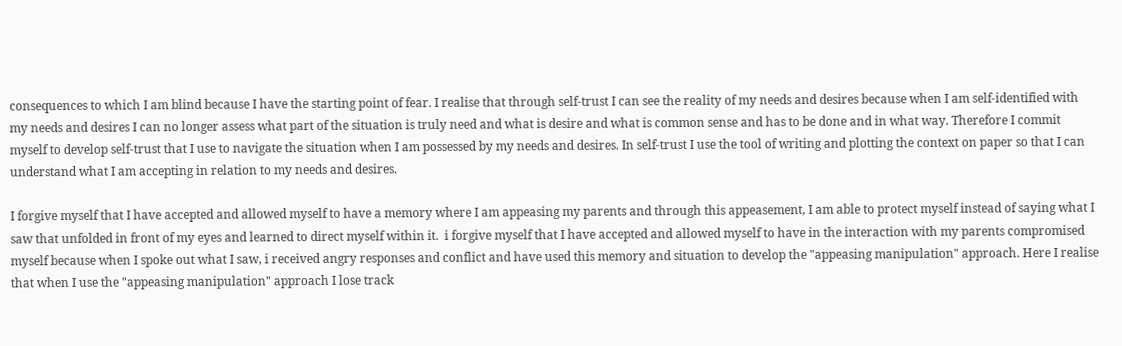consequences to which I am blind because I have the starting point of fear. I realise that through self-trust I can see the reality of my needs and desires because when I am self-identified with my needs and desires I can no longer assess what part of the situation is truly need and what is desire and what is common sense and has to be done and in what way. Therefore I commit myself to develop self-trust that I use to navigate the situation when I am possessed by my needs and desires. In self-trust I use the tool of writing and plotting the context on paper so that I can understand what I am accepting in relation to my needs and desires.

I forgive myself that I have accepted and allowed myself to have a memory where I am appeasing my parents and through this appeasement, I am able to protect myself instead of saying what I saw that unfolded in front of my eyes and learned to direct myself within it.  i forgive myself that I have accepted and allowed myself to have in the interaction with my parents compromised myself because when I spoke out what I saw, i received angry responses and conflict and have used this memory and situation to develop the "appeasing manipulation" approach. Here I realise that when I use the "appeasing manipulation" approach I lose track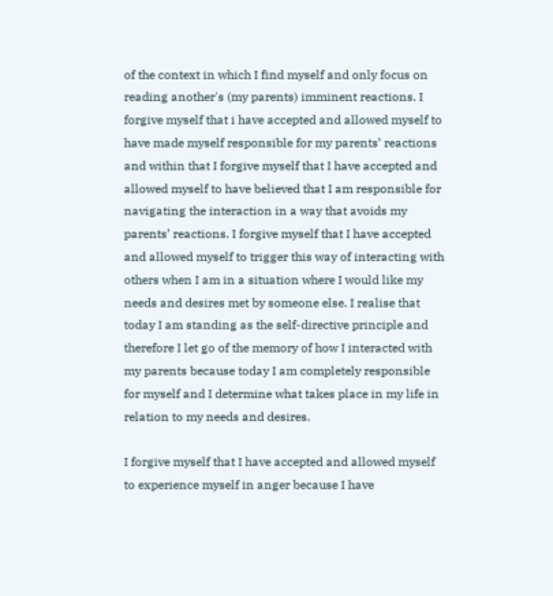of the context in which I find myself and only focus on reading another's (my parents) imminent reactions. I forgive myself that i have accepted and allowed myself to have made myself responsible for my parents’ reactions and within that I forgive myself that I have accepted and allowed myself to have believed that I am responsible for navigating the interaction in a way that avoids my parents’ reactions. I forgive myself that I have accepted and allowed myself to trigger this way of interacting with others when I am in a situation where I would like my needs and desires met by someone else. I realise that today I am standing as the self-directive principle and therefore I let go of the memory of how I interacted with my parents because today I am completely responsible for myself and I determine what takes place in my life in relation to my needs and desires.

I forgive myself that I have accepted and allowed myself to experience myself in anger because I have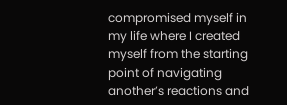compromised myself in my life where I created myself from the starting point of navigating another’s reactions and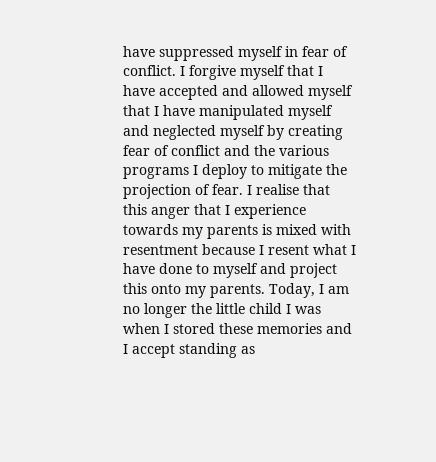have suppressed myself in fear of conflict. I forgive myself that I have accepted and allowed myself that I have manipulated myself and neglected myself by creating fear of conflict and the various programs I deploy to mitigate the projection of fear. I realise that this anger that I experience towards my parents is mixed with resentment because I resent what I have done to myself and project this onto my parents. Today, I am no longer the little child I was when I stored these memories and I accept standing as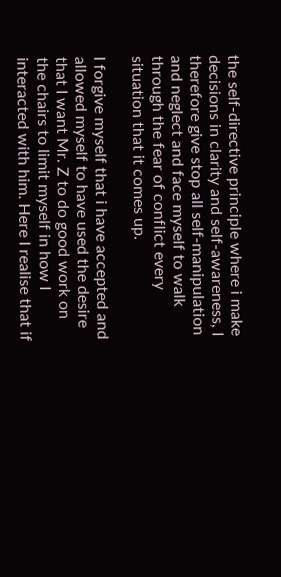the self-directive principle where i make decisions in clarity and self-awareness, I therefore give stop all self-manipulation and neglect and face myself to walk through the fear of conflict every situation that it comes up.

I forgive myself that i have accepted and allowed myself to have used the desire that I want Mr. Z to do good work on the chairs to limit myself in how I interacted with him. Here I realise that if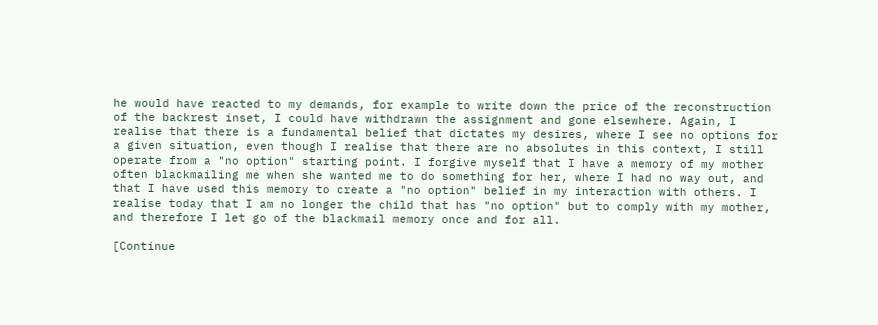he would have reacted to my demands, for example to write down the price of the reconstruction of the backrest inset, I could have withdrawn the assignment and gone elsewhere. Again, I realise that there is a fundamental belief that dictates my desires, where I see no options for a given situation, even though I realise that there are no absolutes in this context, I still operate from a "no option" starting point. I forgive myself that I have a memory of my mother often blackmailing me when she wanted me to do something for her, where I had no way out, and that I have used this memory to create a "no option" belief in my interaction with others. I realise today that I am no longer the child that has "no option" but to comply with my mother, and therefore I let go of the blackmail memory once and for all.

[Continue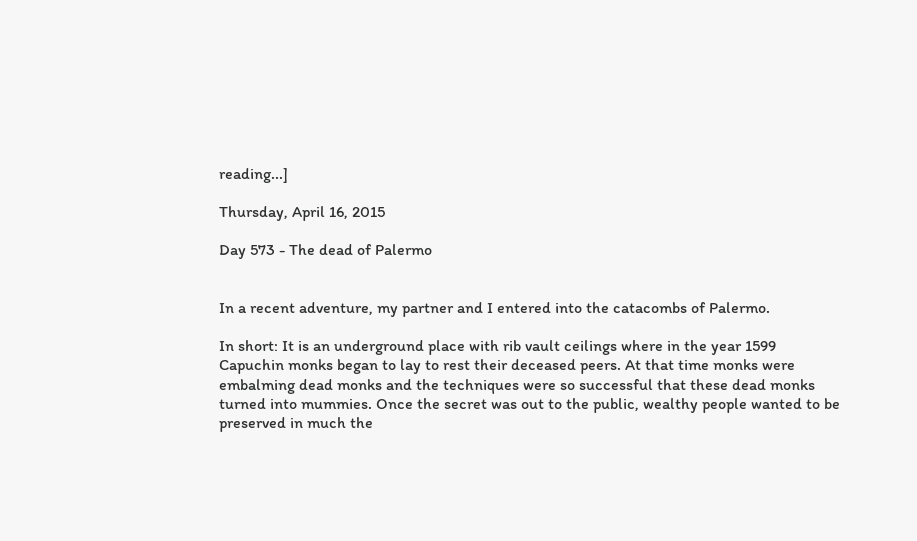reading...]

Thursday, April 16, 2015

Day 573 - The dead of Palermo


In a recent adventure, my partner and I entered into the catacombs of Palermo.

In short: It is an underground place with rib vault ceilings where in the year 1599 Capuchin monks began to lay to rest their deceased peers. At that time monks were embalming dead monks and the techniques were so successful that these dead monks turned into mummies. Once the secret was out to the public, wealthy people wanted to be preserved in much the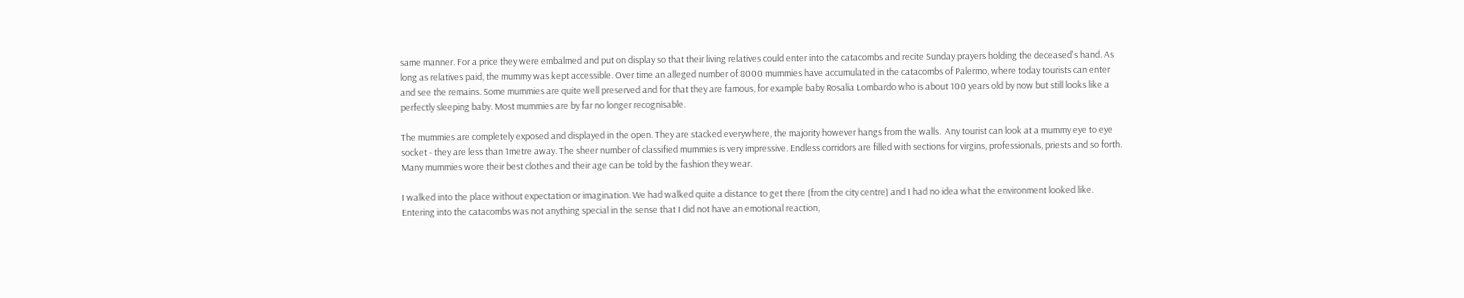same manner. For a price they were embalmed and put on display so that their living relatives could enter into the catacombs and recite Sunday prayers holding the deceased's hand. As long as relatives paid, the mummy was kept accessible. Over time an alleged number of 8000 mummies have accumulated in the catacombs of Palermo, where today tourists can enter and see the remains. Some mummies are quite well preserved and for that they are famous, for example baby Rosalia Lombardo who is about 100 years old by now but still looks like a perfectly sleeping baby. Most mummies are by far no longer recognisable.

The mummies are completely exposed and displayed in the open. They are stacked everywhere, the majority however hangs from the walls.  Any tourist can look at a mummy eye to eye socket - they are less than 1metre away. The sheer number of classified mummies is very impressive. Endless corridors are filled with sections for virgins, professionals, priests and so forth. Many mummies wore their best clothes and their age can be told by the fashion they wear.

I walked into the place without expectation or imagination. We had walked quite a distance to get there (from the city centre) and I had no idea what the environment looked like. Entering into the catacombs was not anything special in the sense that I did not have an emotional reaction,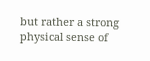but rather a strong physical sense of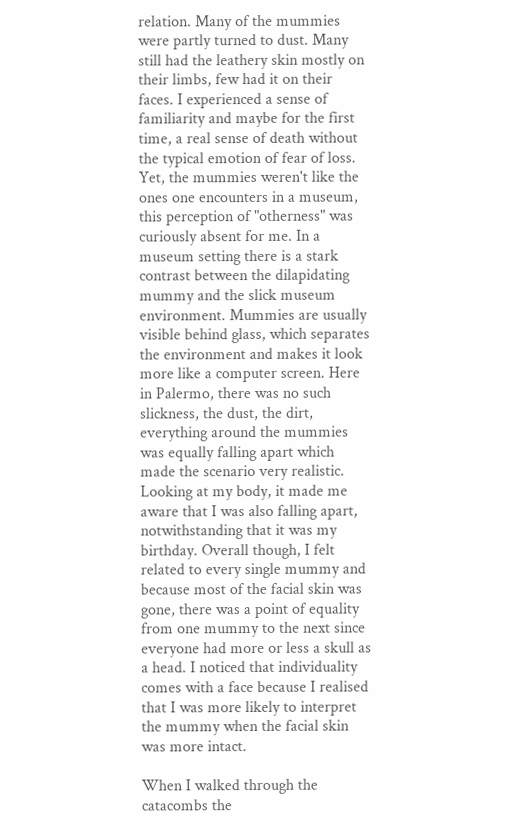relation. Many of the mummies were partly turned to dust. Many still had the leathery skin mostly on their limbs, few had it on their faces. I experienced a sense of familiarity and maybe for the first time, a real sense of death without the typical emotion of fear of loss. Yet, the mummies weren't like the ones one encounters in a museum, this perception of "otherness" was curiously absent for me. In a museum setting there is a stark contrast between the dilapidating mummy and the slick museum environment. Mummies are usually visible behind glass, which separates the environment and makes it look more like a computer screen. Here in Palermo, there was no such slickness, the dust, the dirt, everything around the mummies was equally falling apart which made the scenario very realistic. Looking at my body, it made me aware that I was also falling apart, notwithstanding that it was my birthday. Overall though, I felt related to every single mummy and because most of the facial skin was gone, there was a point of equality from one mummy to the next since everyone had more or less a skull as a head. I noticed that individuality comes with a face because I realised that I was more likely to interpret the mummy when the facial skin was more intact.

When I walked through the catacombs the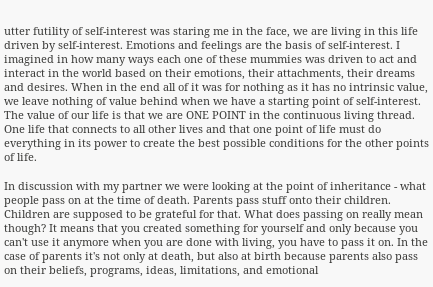utter futility of self-interest was staring me in the face, we are living in this life driven by self-interest. Emotions and feelings are the basis of self-interest. I imagined in how many ways each one of these mummies was driven to act and interact in the world based on their emotions, their attachments, their dreams and desires. When in the end all of it was for nothing as it has no intrinsic value, we leave nothing of value behind when we have a starting point of self-interest. The value of our life is that we are ONE POINT in the continuous living thread. One life that connects to all other lives and that one point of life must do everything in its power to create the best possible conditions for the other points of life.

In discussion with my partner we were looking at the point of inheritance - what people pass on at the time of death. Parents pass stuff onto their children. Children are supposed to be grateful for that. What does passing on really mean though? It means that you created something for yourself and only because you can't use it anymore when you are done with living, you have to pass it on. In the case of parents it's not only at death, but also at birth because parents also pass on their beliefs, programs, ideas, limitations, and emotional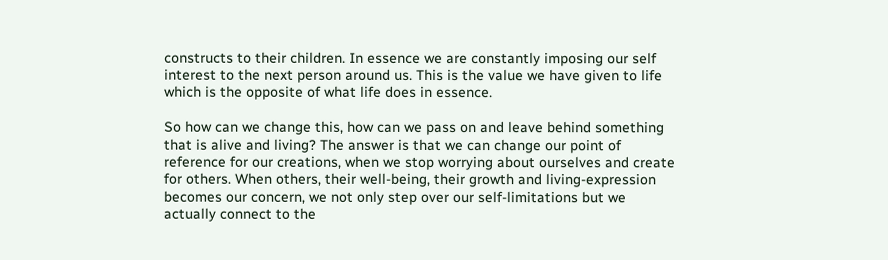constructs to their children. In essence we are constantly imposing our self interest to the next person around us. This is the value we have given to life which is the opposite of what life does in essence.

So how can we change this, how can we pass on and leave behind something that is alive and living? The answer is that we can change our point of reference for our creations, when we stop worrying about ourselves and create for others. When others, their well-being, their growth and living-expression becomes our concern, we not only step over our self-limitations but we actually connect to the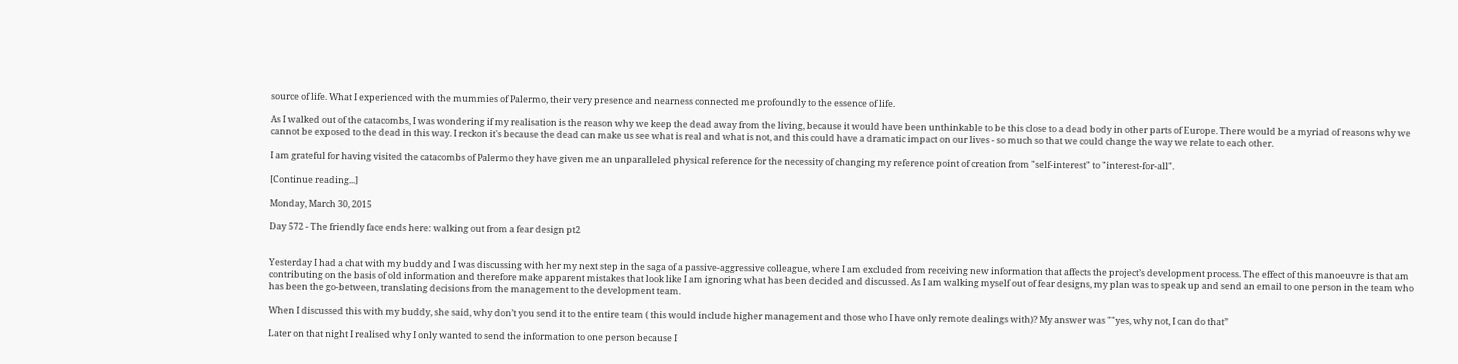source of life. What I experienced with the mummies of Palermo, their very presence and nearness connected me profoundly to the essence of life.

As I walked out of the catacombs, I was wondering if my realisation is the reason why we keep the dead away from the living, because it would have been unthinkable to be this close to a dead body in other parts of Europe. There would be a myriad of reasons why we cannot be exposed to the dead in this way. I reckon it's because the dead can make us see what is real and what is not, and this could have a dramatic impact on our lives - so much so that we could change the way we relate to each other.

I am grateful for having visited the catacombs of Palermo they have given me an unparalleled physical reference for the necessity of changing my reference point of creation from "self-interest" to "interest-for-all".

[Continue reading...]

Monday, March 30, 2015

Day 572 - The friendly face ends here: walking out from a fear design pt2


Yesterday I had a chat with my buddy and I was discussing with her my next step in the saga of a passive-aggressive colleague, where I am excluded from receiving new information that affects the project’s development process. The effect of this manoeuvre is that am contributing on the basis of old information and therefore make apparent mistakes that look like I am ignoring what has been decided and discussed. As I am walking myself out of fear designs, my plan was to speak up and send an email to one person in the team who has been the go-between, translating decisions from the management to the development team.

When I discussed this with my buddy, she said, why don’t you send it to the entire team ( this would include higher management and those who I have only remote dealings with)? My answer was ""yes, why not, I can do that”

Later on that night I realised why I only wanted to send the information to one person because I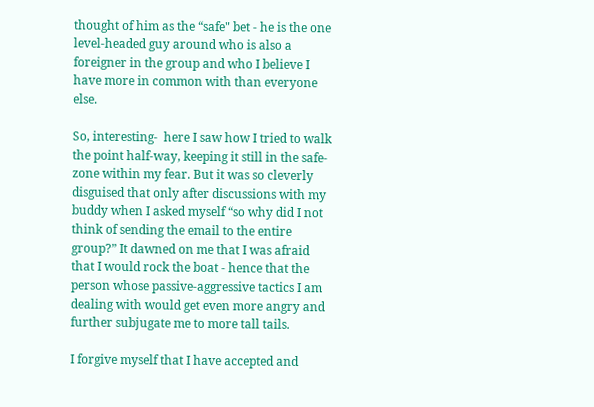thought of him as the “safe" bet - he is the one level-headed guy around who is also a foreigner in the group and who I believe I have more in common with than everyone else.

So, interesting-  here I saw how I tried to walk the point half-way, keeping it still in the safe-zone within my fear. But it was so cleverly disguised that only after discussions with my buddy when I asked myself “so why did I not think of sending the email to the entire group?” It dawned on me that I was afraid that I would rock the boat - hence that the person whose passive-aggressive tactics I am dealing with would get even more angry and further subjugate me to more tall tails.

I forgive myself that I have accepted and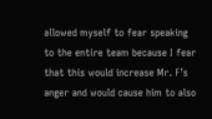allowed myself to fear speaking to the entire team because I fear that this would increase Mr. F’s anger and would cause him to also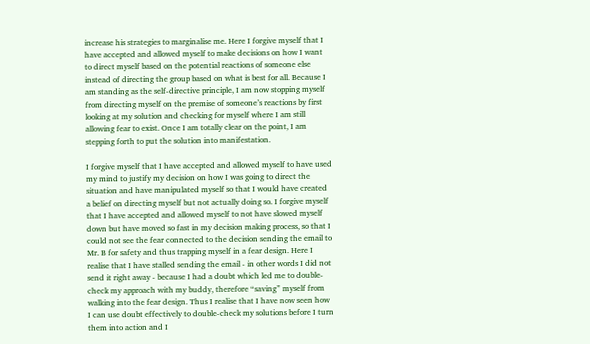increase his strategies to marginalise me. Here I forgive myself that I have accepted and allowed myself to make decisions on how I want to direct myself based on the potential reactions of someone else instead of directing the group based on what is best for all. Because I am standing as the self-directive principle, I am now stopping myself from directing myself on the premise of someone’s reactions by first looking at my solution and checking for myself where I am still allowing fear to exist. Once I am totally clear on the point, I am stepping forth to put the solution into manifestation.

I forgive myself that I have accepted and allowed myself to have used my mind to justify my decision on how I was going to direct the situation and have manipulated myself so that I would have created a belief on directing myself but not actually doing so. I forgive myself that I have accepted and allowed myself to not have slowed myself down but have moved so fast in my decision making process, so that I could not see the fear connected to the decision sending the email to Mr. B for safety and thus trapping myself in a fear design. Here I realise that I have stalled sending the email - in other words I did not send it right away - because I had a doubt which led me to double-check my approach with my buddy, therefore “saving” myself from walking into the fear design. Thus I realise that I have now seen how I can use doubt effectively to double-check my solutions before I turn them into action and I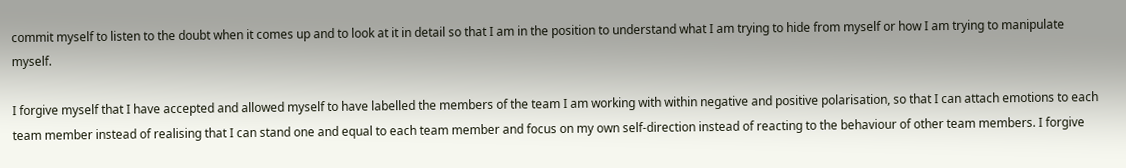commit myself to listen to the doubt when it comes up and to look at it in detail so that I am in the position to understand what I am trying to hide from myself or how I am trying to manipulate myself.

I forgive myself that I have accepted and allowed myself to have labelled the members of the team I am working with within negative and positive polarisation, so that I can attach emotions to each team member instead of realising that I can stand one and equal to each team member and focus on my own self-direction instead of reacting to the behaviour of other team members. I forgive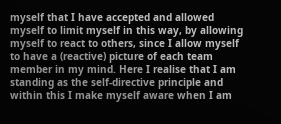myself that I have accepted and allowed myself to limit myself in this way, by allowing myself to react to others, since I allow myself to have a (reactive) picture of each team member in my mind. Here I realise that I am standing as the self-directive principle and within this I make myself aware when I am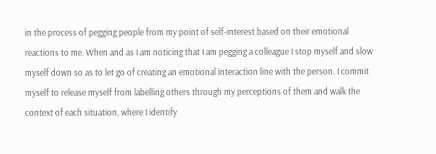in the process of pegging people from my point of self-interest based on their emotional reactions to me. When and as I am noticing that I am pegging a colleague I stop myself and slow myself down so as to let go of creating an emotional interaction line with the person. I commit myself to release myself from labelling others through my perceptions of them and walk the context of each situation, where I identify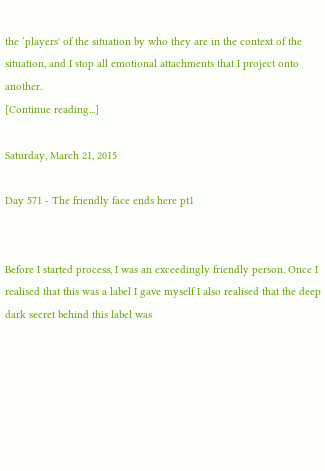the ‘players' of the situation by who they are in the context of the situation, and I stop all emotional attachments that I project onto another.
[Continue reading...]

Saturday, March 21, 2015

Day 571 - The friendly face ends here pt1


Before I started process, I was an exceedingly friendly person. Once I realised that this was a label I gave myself I also realised that the deep dark secret behind this label was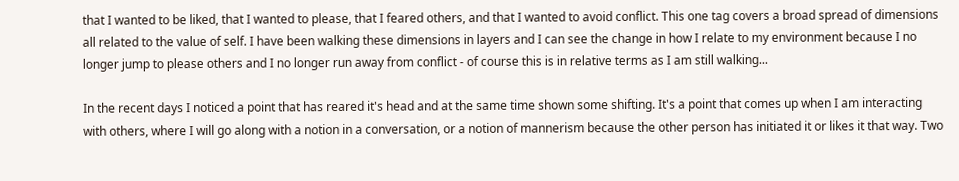that I wanted to be liked, that I wanted to please, that I feared others, and that I wanted to avoid conflict. This one tag covers a broad spread of dimensions all related to the value of self. I have been walking these dimensions in layers and I can see the change in how I relate to my environment because I no longer jump to please others and I no longer run away from conflict - of course this is in relative terms as I am still walking...

In the recent days I noticed a point that has reared it's head and at the same time shown some shifting. It's a point that comes up when I am interacting with others, where I will go along with a notion in a conversation, or a notion of mannerism because the other person has initiated it or likes it that way. Two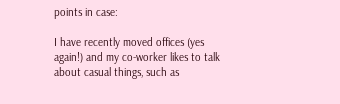points in case:

I have recently moved offices (yes again!) and my co-worker likes to talk about casual things, such as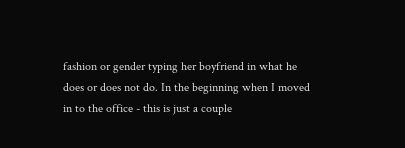fashion or gender typing her boyfriend in what he does or does not do. In the beginning when I moved in to the office - this is just a couple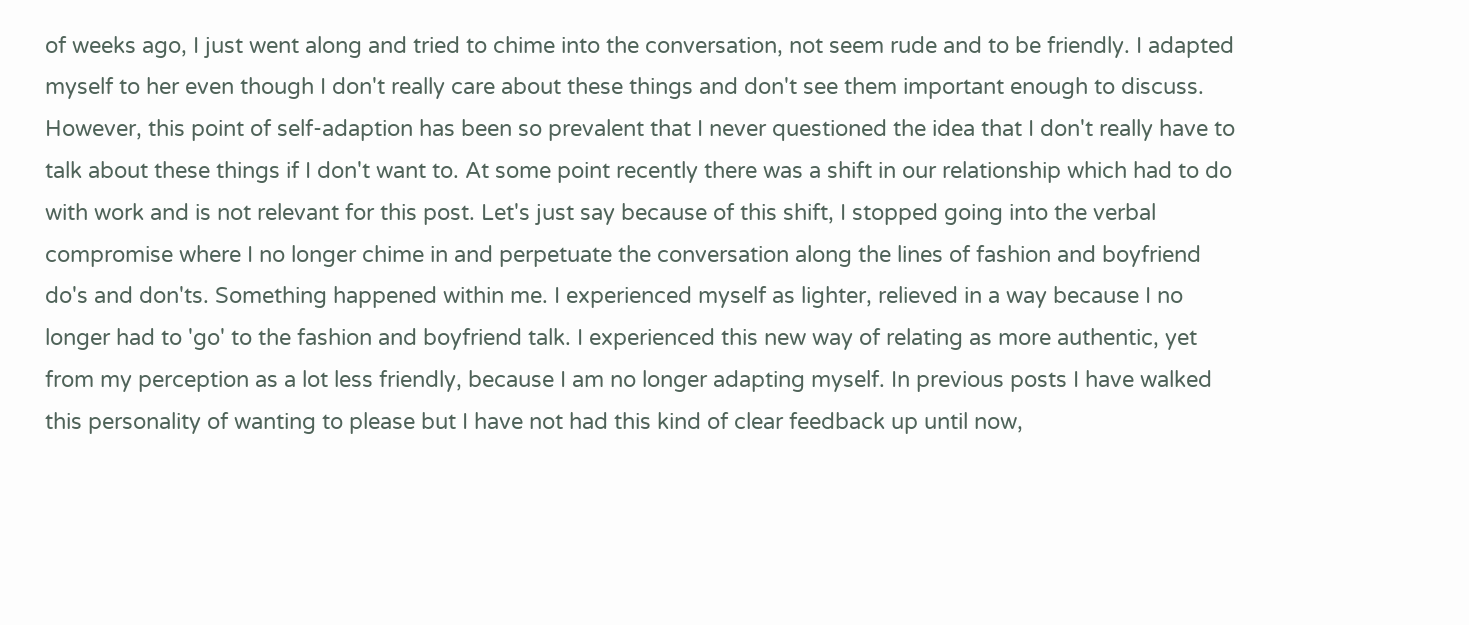of weeks ago, I just went along and tried to chime into the conversation, not seem rude and to be friendly. I adapted myself to her even though I don't really care about these things and don't see them important enough to discuss. However, this point of self-adaption has been so prevalent that I never questioned the idea that I don't really have to talk about these things if I don't want to. At some point recently there was a shift in our relationship which had to do with work and is not relevant for this post. Let's just say because of this shift, I stopped going into the verbal compromise where I no longer chime in and perpetuate the conversation along the lines of fashion and boyfriend do's and don'ts. Something happened within me. I experienced myself as lighter, relieved in a way because I no longer had to 'go' to the fashion and boyfriend talk. I experienced this new way of relating as more authentic, yet from my perception as a lot less friendly, because I am no longer adapting myself. In previous posts I have walked this personality of wanting to please but I have not had this kind of clear feedback up until now,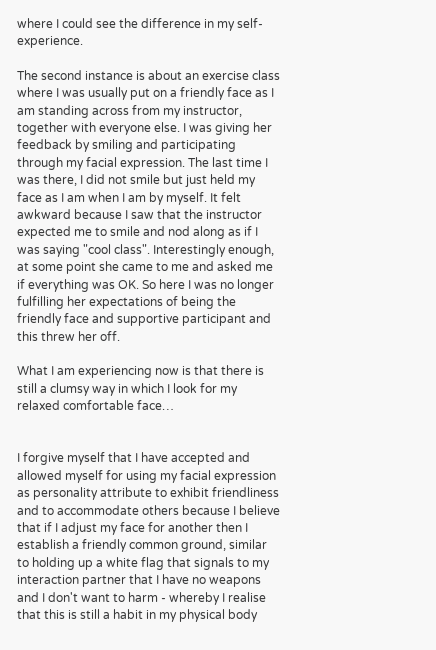where I could see the difference in my self-experience.

The second instance is about an exercise class where I was usually put on a friendly face as I am standing across from my instructor, together with everyone else. I was giving her feedback by smiling and participating through my facial expression. The last time I was there, I did not smile but just held my face as I am when I am by myself. It felt awkward because I saw that the instructor expected me to smile and nod along as if I was saying "cool class". Interestingly enough, at some point she came to me and asked me if everything was OK. So here I was no longer fulfilling her expectations of being the friendly face and supportive participant and this threw her off.

What I am experiencing now is that there is still a clumsy way in which I look for my relaxed comfortable face…


I forgive myself that I have accepted and allowed myself for using my facial expression as personality attribute to exhibit friendliness and to accommodate others because I believe that if I adjust my face for another then I establish a friendly common ground, similar to holding up a white flag that signals to my interaction partner that I have no weapons and I don't want to harm - whereby I realise that this is still a habit in my physical body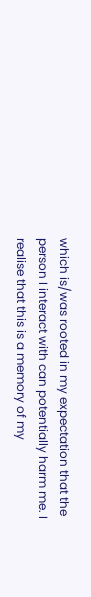which is/was rooted in my expectation that the person I interact with can potentially harm me. I realise that this is a memory of my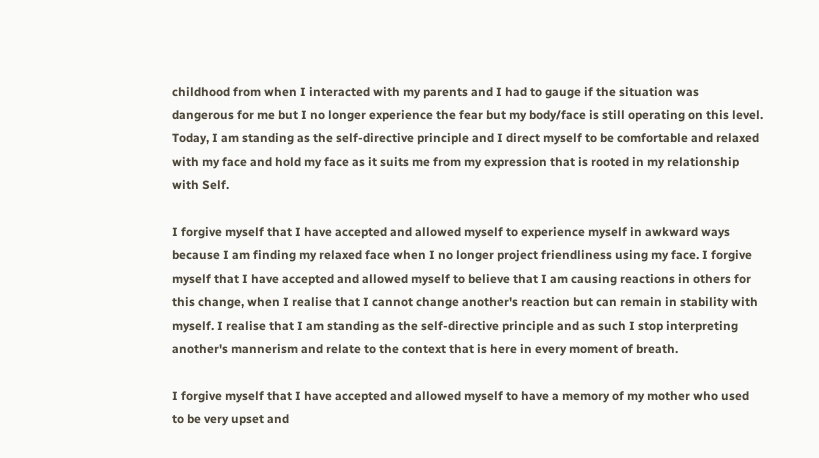childhood from when I interacted with my parents and I had to gauge if the situation was dangerous for me but I no longer experience the fear but my body/face is still operating on this level. Today, I am standing as the self-directive principle and I direct myself to be comfortable and relaxed with my face and hold my face as it suits me from my expression that is rooted in my relationship with Self.

I forgive myself that I have accepted and allowed myself to experience myself in awkward ways because I am finding my relaxed face when I no longer project friendliness using my face. I forgive myself that I have accepted and allowed myself to believe that I am causing reactions in others for this change, when I realise that I cannot change another's reaction but can remain in stability with myself. I realise that I am standing as the self-directive principle and as such I stop interpreting another's mannerism and relate to the context that is here in every moment of breath.

I forgive myself that I have accepted and allowed myself to have a memory of my mother who used to be very upset and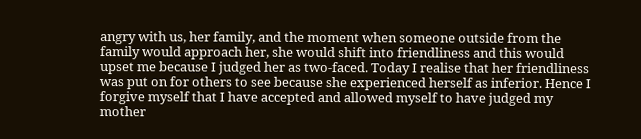angry with us, her family, and the moment when someone outside from the family would approach her, she would shift into friendliness and this would upset me because I judged her as two-faced. Today I realise that her friendliness was put on for others to see because she experienced herself as inferior. Hence I forgive myself that I have accepted and allowed myself to have judged my mother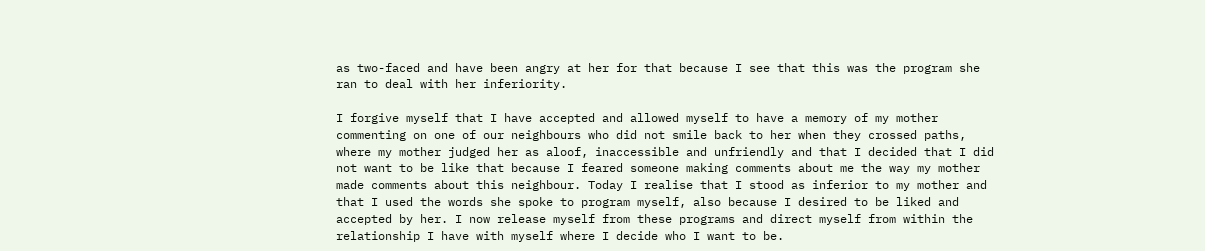as two-faced and have been angry at her for that because I see that this was the program she ran to deal with her inferiority.

I forgive myself that I have accepted and allowed myself to have a memory of my mother commenting on one of our neighbours who did not smile back to her when they crossed paths, where my mother judged her as aloof, inaccessible and unfriendly and that I decided that I did not want to be like that because I feared someone making comments about me the way my mother made comments about this neighbour. Today I realise that I stood as inferior to my mother and that I used the words she spoke to program myself, also because I desired to be liked and accepted by her. I now release myself from these programs and direct myself from within the relationship I have with myself where I decide who I want to be.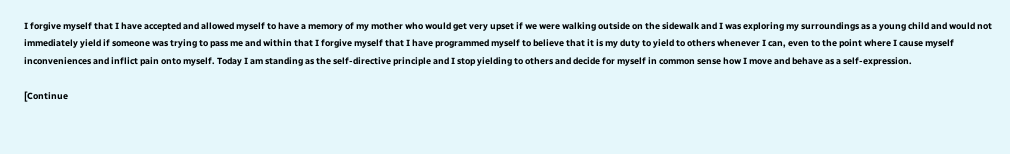I forgive myself that I have accepted and allowed myself to have a memory of my mother who would get very upset if we were walking outside on the sidewalk and I was exploring my surroundings as a young child and would not immediately yield if someone was trying to pass me and within that I forgive myself that I have programmed myself to believe that it is my duty to yield to others whenever I can, even to the point where I cause myself inconveniences and inflict pain onto myself. Today I am standing as the self-directive principle and I stop yielding to others and decide for myself in common sense how I move and behave as a self-expression.

[Continue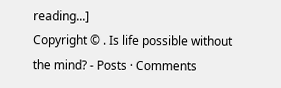reading...]
Copyright © . Is life possible without the mind? - Posts · Comments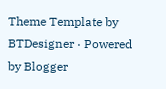Theme Template by BTDesigner · Powered by Blogger